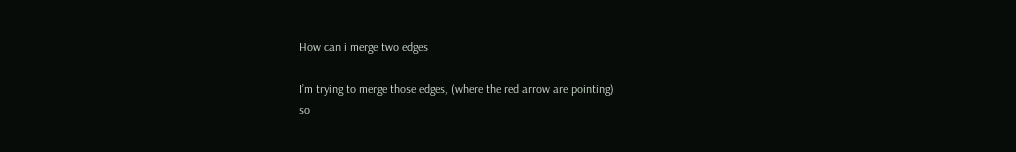How can i merge two edges

I’m trying to merge those edges, (where the red arrow are pointing)
so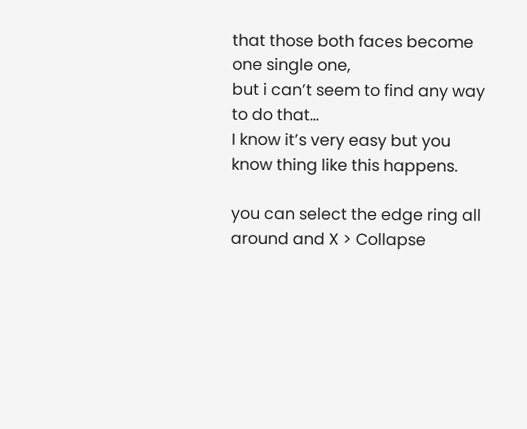that those both faces become one single one,
but i can’t seem to find any way to do that…
I know it’s very easy but you know thing like this happens.

you can select the edge ring all around and X > Collapse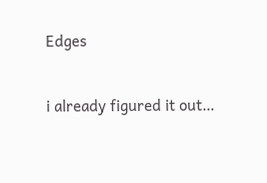Edges

i already figured it out…